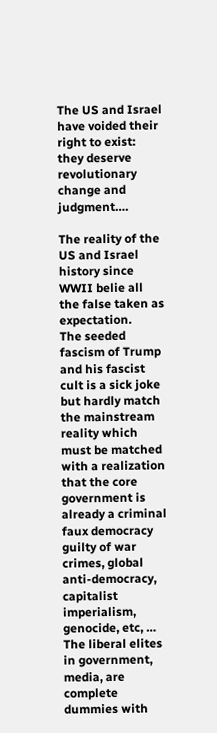The US and Israel have voided their right to exist: they deserve revolutionary change and judgment….

The reality of the US and Israel history since WWII belie all the false taken as expectation.
The seeded fascism of Trump and his fascist cult is a sick joke but hardly match the mainstream reality which
must be matched with a realization that the core
government is already a criminal faux democracy guilty of war crimes, global anti-democracy,
capitalist imperialism, genocide, etc, …
The liberal elites in government, media, are complete dummies with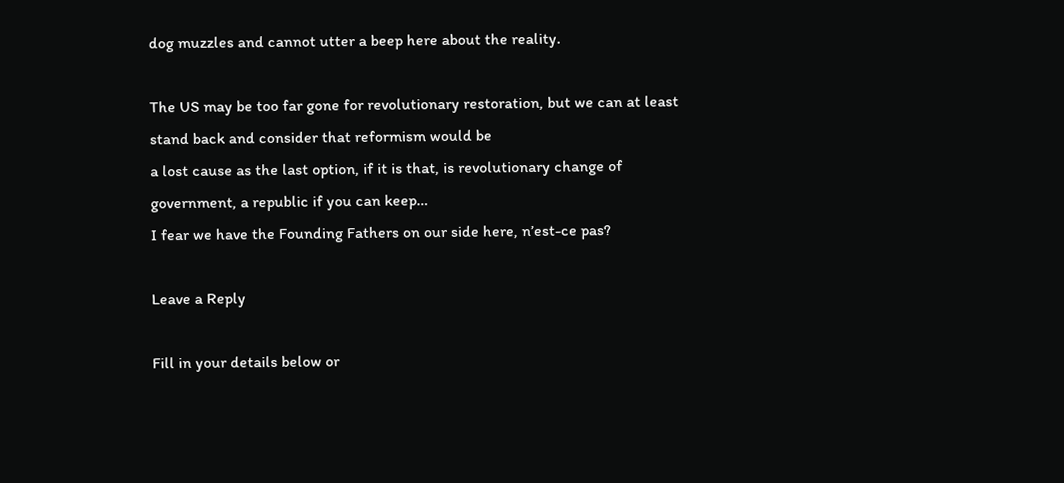dog muzzles and cannot utter a beep here about the reality.

The US may be too far gone for revolutionary restoration, but we can at least stand back and consider that reformism would be
a lost cause as the last option, if it is that, is revolutionary change of government, a republic if you can keep…
I fear we have the Founding Fathers on our side here, n’est-ce pas?

Leave a Reply

Fill in your details below or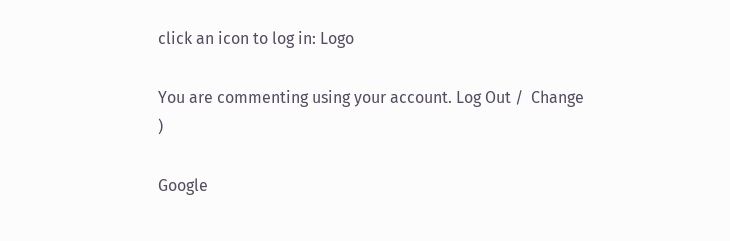click an icon to log in: Logo

You are commenting using your account. Log Out /  Change )

Google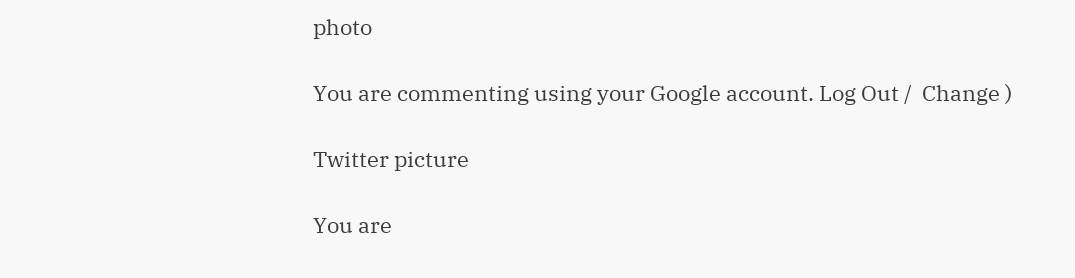photo

You are commenting using your Google account. Log Out /  Change )

Twitter picture

You are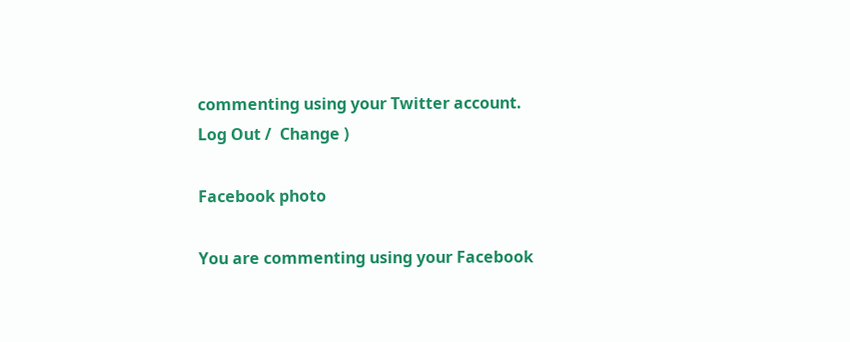commenting using your Twitter account. Log Out /  Change )

Facebook photo

You are commenting using your Facebook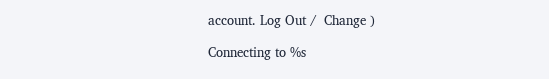account. Log Out /  Change )

Connecting to %s